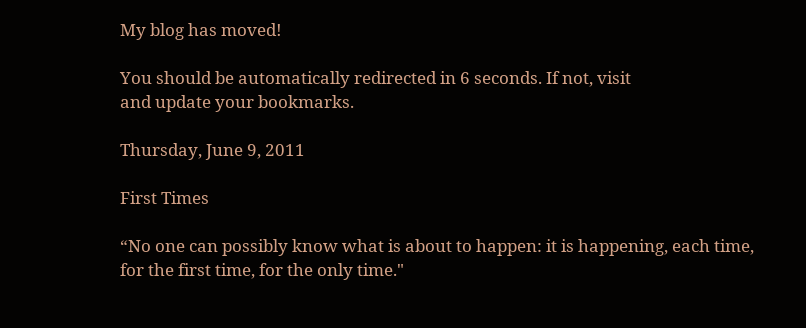My blog has moved!

You should be automatically redirected in 6 seconds. If not, visit
and update your bookmarks.

Thursday, June 9, 2011

First Times

“No one can possibly know what is about to happen: it is happening, each time, for the first time, for the only time."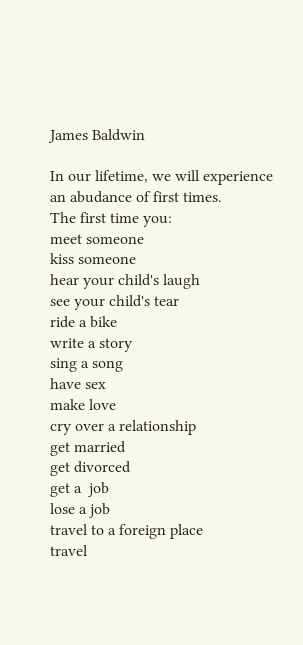James Baldwin

In our lifetime, we will experience an abudance of first times.
The first time you:
meet someone
kiss someone
hear your child's laugh
see your child's tear
ride a bike
write a story
sing a song
have sex
make love
cry over a relationship
get married
get divorced
get a  job
lose a job
travel to a foreign place
travel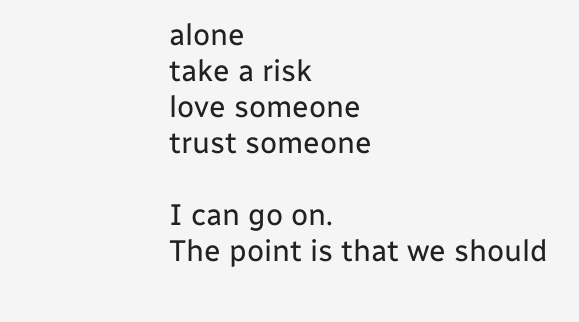alone
take a risk
love someone
trust someone

I can go on.
The point is that we should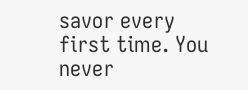savor every first time. You never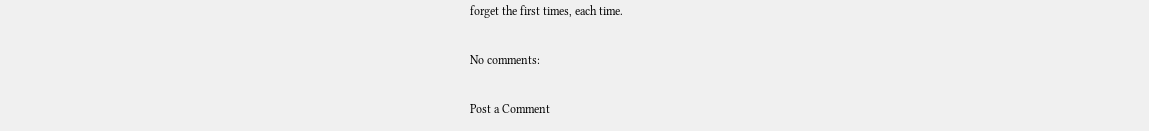forget the first times, each time.

No comments:

Post a Comment